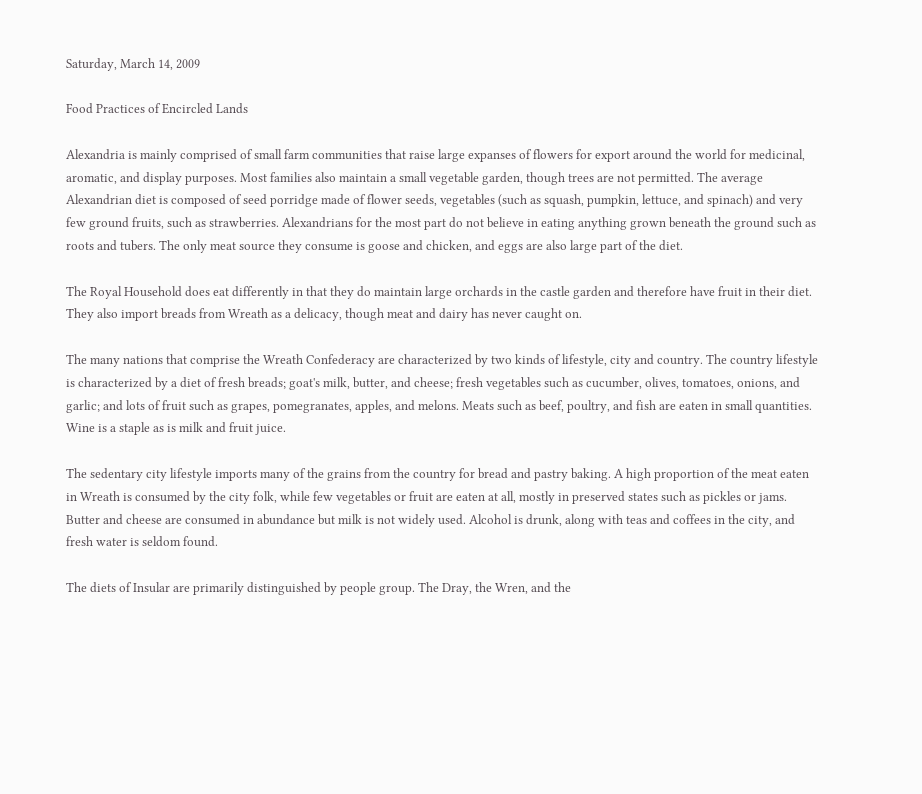Saturday, March 14, 2009

Food Practices of Encircled Lands

Alexandria is mainly comprised of small farm communities that raise large expanses of flowers for export around the world for medicinal, aromatic, and display purposes. Most families also maintain a small vegetable garden, though trees are not permitted. The average Alexandrian diet is composed of seed porridge made of flower seeds, vegetables (such as squash, pumpkin, lettuce, and spinach) and very few ground fruits, such as strawberries. Alexandrians for the most part do not believe in eating anything grown beneath the ground such as roots and tubers. The only meat source they consume is goose and chicken, and eggs are also large part of the diet.

The Royal Household does eat differently in that they do maintain large orchards in the castle garden and therefore have fruit in their diet. They also import breads from Wreath as a delicacy, though meat and dairy has never caught on.

The many nations that comprise the Wreath Confederacy are characterized by two kinds of lifestyle, city and country. The country lifestyle is characterized by a diet of fresh breads; goat's milk, butter, and cheese; fresh vegetables such as cucumber, olives, tomatoes, onions, and garlic; and lots of fruit such as grapes, pomegranates, apples, and melons. Meats such as beef, poultry, and fish are eaten in small quantities. Wine is a staple as is milk and fruit juice.

The sedentary city lifestyle imports many of the grains from the country for bread and pastry baking. A high proportion of the meat eaten in Wreath is consumed by the city folk, while few vegetables or fruit are eaten at all, mostly in preserved states such as pickles or jams. Butter and cheese are consumed in abundance but milk is not widely used. Alcohol is drunk, along with teas and coffees in the city, and fresh water is seldom found.

The diets of Insular are primarily distinguished by people group. The Dray, the Wren, and the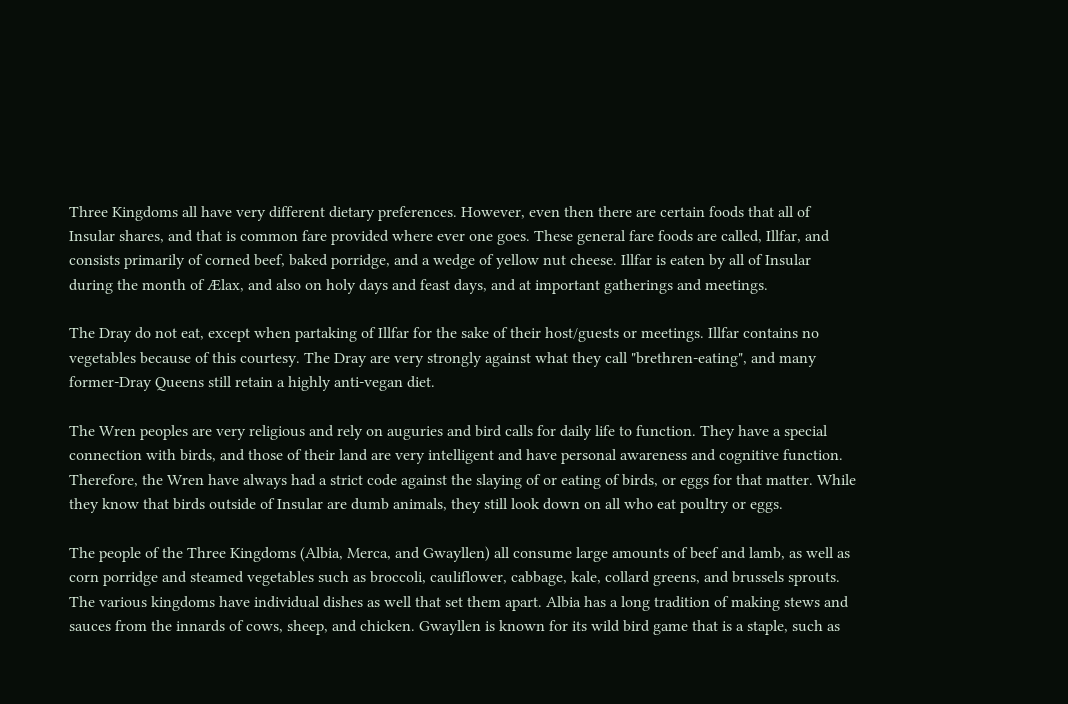Three Kingdoms all have very different dietary preferences. However, even then there are certain foods that all of Insular shares, and that is common fare provided where ever one goes. These general fare foods are called, Illfar, and consists primarily of corned beef, baked porridge, and a wedge of yellow nut cheese. Illfar is eaten by all of Insular during the month of Ælax, and also on holy days and feast days, and at important gatherings and meetings.

The Dray do not eat, except when partaking of Illfar for the sake of their host/guests or meetings. Illfar contains no vegetables because of this courtesy. The Dray are very strongly against what they call "brethren-eating", and many former-Dray Queens still retain a highly anti-vegan diet.

The Wren peoples are very religious and rely on auguries and bird calls for daily life to function. They have a special connection with birds, and those of their land are very intelligent and have personal awareness and cognitive function. Therefore, the Wren have always had a strict code against the slaying of or eating of birds, or eggs for that matter. While they know that birds outside of Insular are dumb animals, they still look down on all who eat poultry or eggs.

The people of the Three Kingdoms (Albia, Merca, and Gwayllen) all consume large amounts of beef and lamb, as well as corn porridge and steamed vegetables such as broccoli, cauliflower, cabbage, kale, collard greens, and brussels sprouts. The various kingdoms have individual dishes as well that set them apart. Albia has a long tradition of making stews and sauces from the innards of cows, sheep, and chicken. Gwayllen is known for its wild bird game that is a staple, such as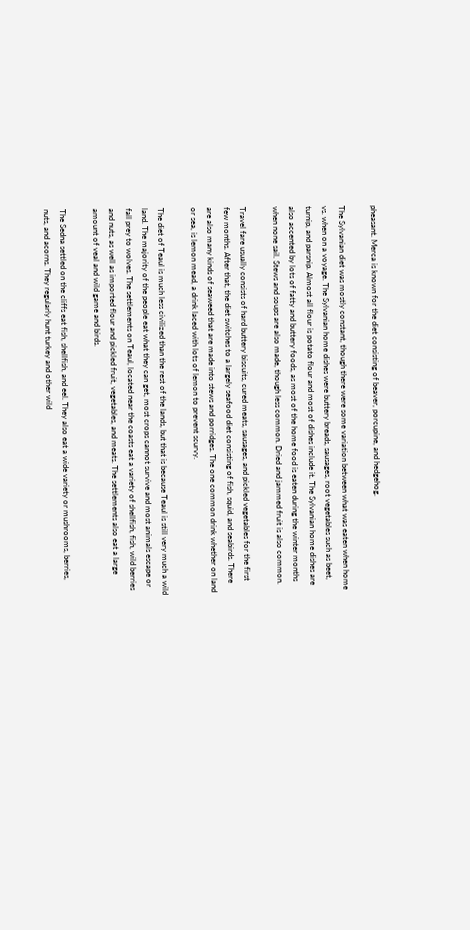pheasant. Merca is known for the diet consisting of beaver, porcupine, and hedgehog.

The Sylvanian diet was mostly constant, though there were some variation between what was eaten when home vs. when on a voyage. The Sylvanian home dishes were buttery breads, sausages, root vegetables such as beet, turnip, and parsnip. Almost all flour is potato flour and most of dishes include it. The Sylvanian home dishes are also accented by lots of fatty and buttery foods, as most of the home food is eaten during the winter months when none sail. Stews and soups are also made, though less common. Dried and jammed fruit is also common.

Travel fare usually consists of hard buttery biscuits, cured meats, sausages, and pickled vegetables for the first few months. After that, the diet switches to a largely seafood diet consisting of fish, squid, and seabirds. There are also many kinds of seaweed that are made into stews and porridges. The one common drink whether on land or sea, is lemon mead, a drink laced with lots of lemon to prevent scurvy.

The diet of Teaul is much less civilized than the rest of the lands, but that is because Teaul is still very much a wild land. The majority of the people eat what they can get, most crops cannot survive and most animals escape or fall prey to wolves. The settlements on Teaul, located near the coasts eat a variety of shellfish, fish, wild berries and nuts, as well as imported flour and pickled fruit, vegetables, and meats. The settlements also eat a large amount of veal and wild game and birds.

The Sedna settled on the cliffs eat fish, shellfish, and eel. They also eat a wide variety or mushrooms, berries, nuts, and acorns. They regularly hunt turkey and other wild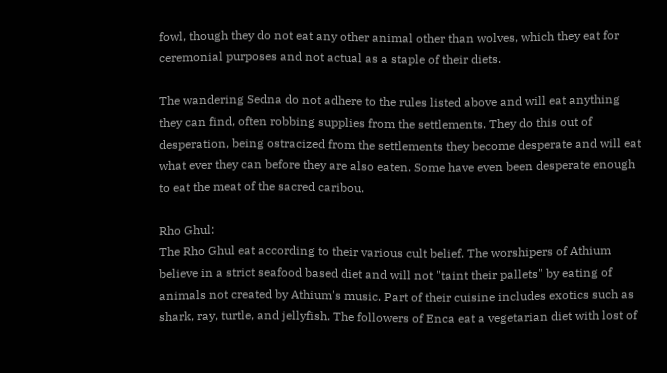fowl, though they do not eat any other animal other than wolves, which they eat for ceremonial purposes and not actual as a staple of their diets.

The wandering Sedna do not adhere to the rules listed above and will eat anything they can find, often robbing supplies from the settlements. They do this out of desperation, being ostracized from the settlements they become desperate and will eat what ever they can before they are also eaten. Some have even been desperate enough to eat the meat of the sacred caribou.

Rho Ghul:
The Rho Ghul eat according to their various cult belief. The worshipers of Athium believe in a strict seafood based diet and will not "taint their pallets" by eating of animals not created by Athium's music. Part of their cuisine includes exotics such as shark, ray, turtle, and jellyfish. The followers of Enca eat a vegetarian diet with lost of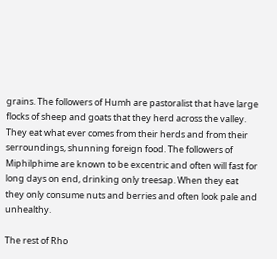grains. The followers of Humh are pastoralist that have large flocks of sheep and goats that they herd across the valley. They eat what ever comes from their herds and from their serroundings, shunning foreign food. The followers of Miphilphime are known to be excentric and often will fast for long days on end, drinking only treesap. When they eat they only consume nuts and berries and often look pale and unhealthy.

The rest of Rho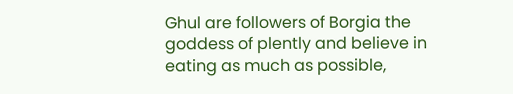Ghul are followers of Borgia the goddess of plently and believe in eating as much as possible,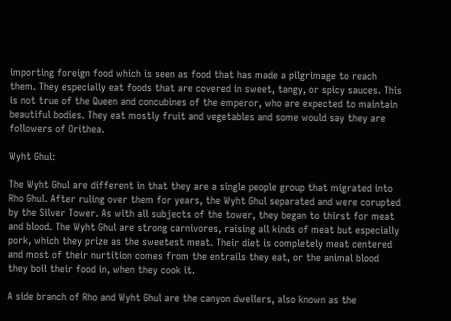importing foreign food which is seen as food that has made a pilgrimage to reach them. They especially eat foods that are covered in sweet, tangy, or spicy sauces. This is not true of the Queen and concubines of the emperor, who are expected to maintain beautiful bodies. They eat mostly fruit and vegetables and some would say they are followers of Orithea.

Wyht Ghul:

The Wyht Ghul are different in that they are a single people group that migrated into Rho Ghul. After ruling over them for years, the Wyht Ghul separated and were corupted by the Silver Tower. As with all subjects of the tower, they began to thirst for meat and blood. The Wyht Ghul are strong carnivores, raising all kinds of meat but especially pork, which they prize as the sweetest meat. Their diet is completely meat centered and most of their nurtition comes from the entrails they eat, or the animal blood they boil their food in, when they cook it.

A side branch of Rho and Wyht Ghul are the canyon dwellers, also known as the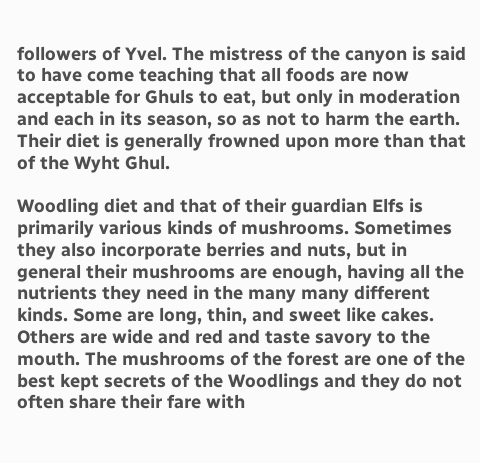followers of Yvel. The mistress of the canyon is said to have come teaching that all foods are now acceptable for Ghuls to eat, but only in moderation and each in its season, so as not to harm the earth. Their diet is generally frowned upon more than that of the Wyht Ghul.

Woodling diet and that of their guardian Elfs is primarily various kinds of mushrooms. Sometimes they also incorporate berries and nuts, but in general their mushrooms are enough, having all the nutrients they need in the many many different kinds. Some are long, thin, and sweet like cakes. Others are wide and red and taste savory to the mouth. The mushrooms of the forest are one of the best kept secrets of the Woodlings and they do not often share their fare with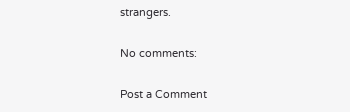strangers.

No comments:

Post a Comment